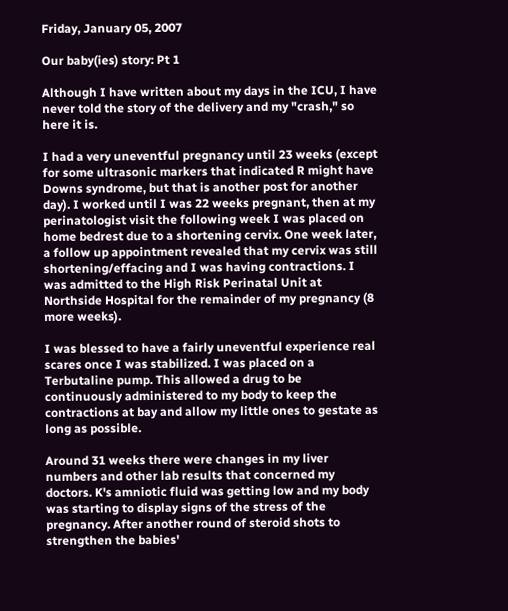Friday, January 05, 2007

Our baby(ies) story: Pt 1

Although I have written about my days in the ICU, I have never told the story of the delivery and my "crash," so here it is.

I had a very uneventful pregnancy until 23 weeks (except for some ultrasonic markers that indicated R might have Downs syndrome, but that is another post for another day). I worked until I was 22 weeks pregnant, then at my perinatologist visit the following week I was placed on home bedrest due to a shortening cervix. One week later, a follow up appointment revealed that my cervix was still shortening/effacing and I was having contractions. I was admitted to the High Risk Perinatal Unit at Northside Hospital for the remainder of my pregnancy (8 more weeks).

I was blessed to have a fairly uneventful experience real scares once I was stabilized. I was placed on a Terbutaline pump. This allowed a drug to be continuously administered to my body to keep the contractions at bay and allow my little ones to gestate as long as possible.

Around 31 weeks there were changes in my liver numbers and other lab results that concerned my doctors. K's amniotic fluid was getting low and my body was starting to display signs of the stress of the pregnancy. After another round of steroid shots to strengthen the babies'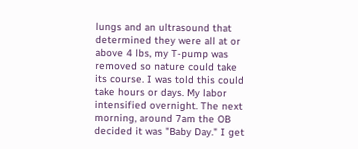lungs and an ultrasound that determined they were all at or above 4 lbs, my T-pump was removed so nature could take its course. I was told this could take hours or days. My labor intensified overnight. The next morning, around 7am the OB decided it was "Baby Day." I get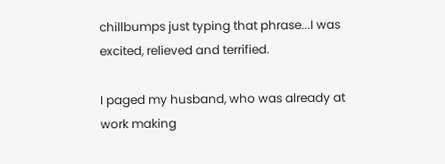chillbumps just typing that phrase...I was excited, relieved and terrified.

I paged my husband, who was already at work making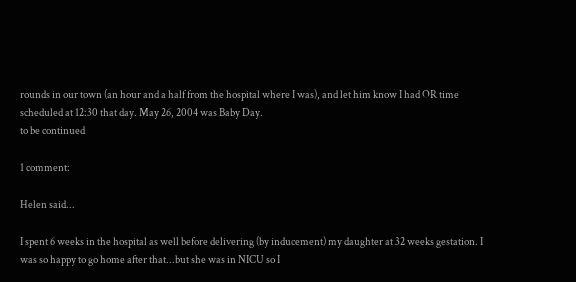rounds in our town (an hour and a half from the hospital where I was), and let him know I had OR time scheduled at 12:30 that day. May 26, 2004 was Baby Day.
to be continued

1 comment:

Helen said...

I spent 6 weeks in the hospital as well before delivering (by inducement) my daughter at 32 weeks gestation. I was so happy to go home after that...but she was in NICU so I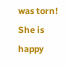was torn! She is happy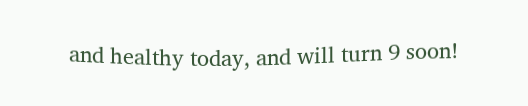and healthy today, and will turn 9 soon!